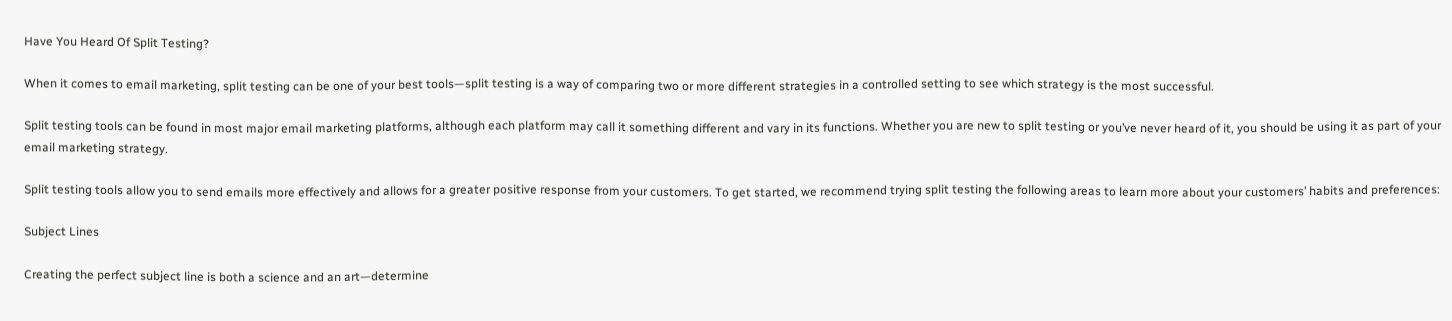Have You Heard Of Split Testing?

When it comes to email marketing, split testing can be one of your best tools—split testing is a way of comparing two or more different strategies in a controlled setting to see which strategy is the most successful.

Split testing tools can be found in most major email marketing platforms, although each platform may call it something different and vary in its functions. Whether you are new to split testing or you’ve never heard of it, you should be using it as part of your email marketing strategy.

Split testing tools allow you to send emails more effectively and allows for a greater positive response from your customers. To get started, we recommend trying split testing the following areas to learn more about your customers’ habits and preferences:

Subject Lines

Creating the perfect subject line is both a science and an art—determine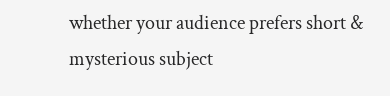whether your audience prefers short & mysterious subject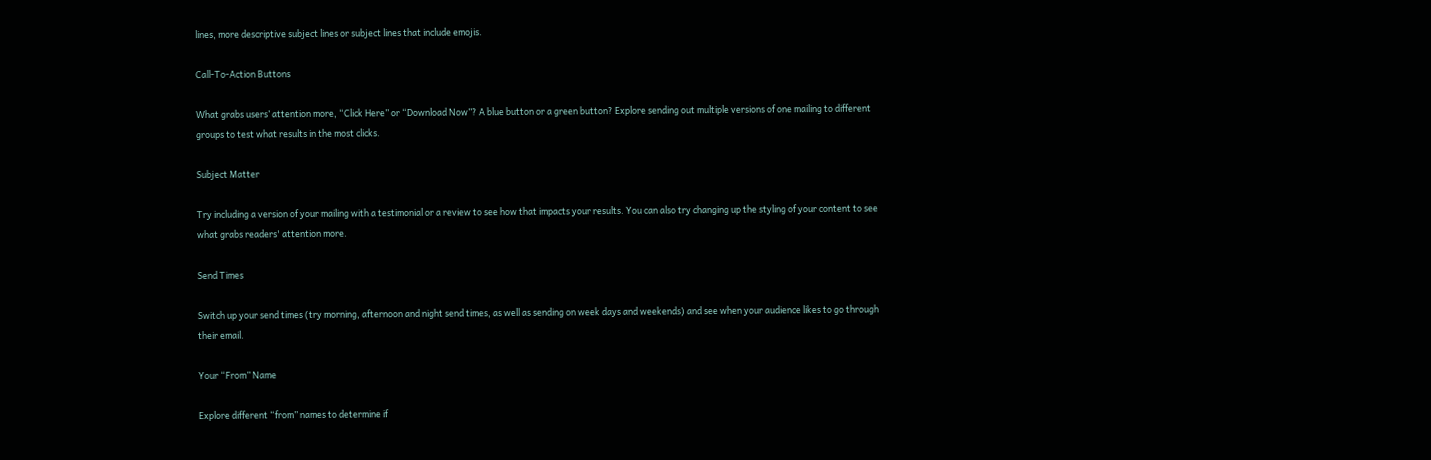lines, more descriptive subject lines or subject lines that include emojis.

Call-To-Action Buttons

What grabs users’ attention more, “Click Here” or “Download Now”? A blue button or a green button? Explore sending out multiple versions of one mailing to different groups to test what results in the most clicks.

Subject Matter

Try including a version of your mailing with a testimonial or a review to see how that impacts your results. You can also try changing up the styling of your content to see what grabs readers' attention more.

Send Times

Switch up your send times (try morning, afternoon and night send times, as well as sending on week days and weekends) and see when your audience likes to go through their email.

Your “From” Name

Explore different “from” names to determine if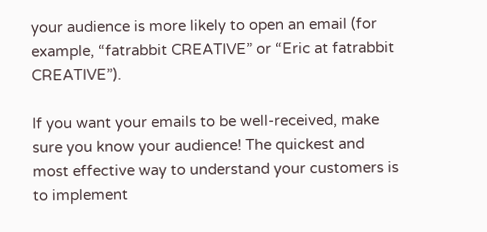your audience is more likely to open an email (for example, “fatrabbit CREATIVE” or “Eric at fatrabbit CREATIVE”).

If you want your emails to be well-received, make sure you know your audience! The quickest and most effective way to understand your customers is to implement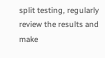split testing, regularly review the results and make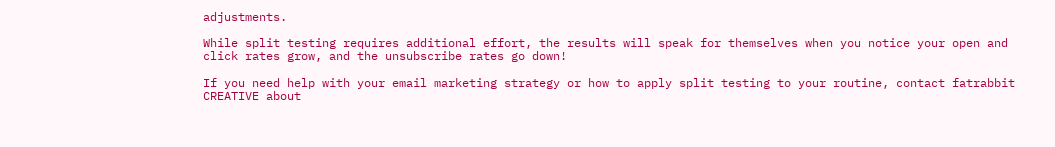adjustments.

While split testing requires additional effort, the results will speak for themselves when you notice your open and click rates grow, and the unsubscribe rates go down!

If you need help with your email marketing strategy or how to apply split testing to your routine, contact fatrabbit CREATIVE about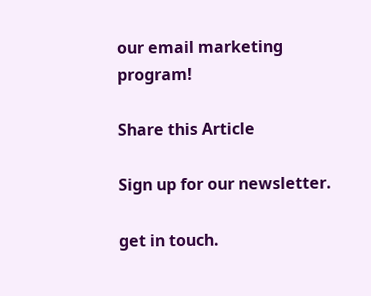our email marketing program!

Share this Article

Sign up for our newsletter.

get in touch.